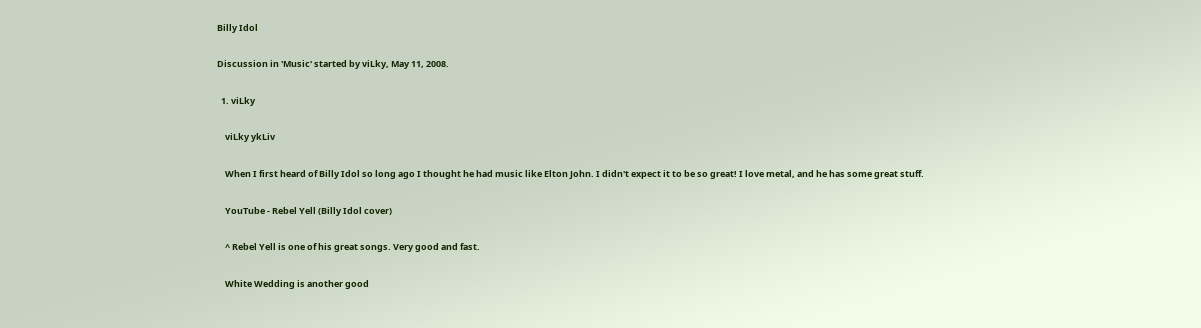Billy Idol

Discussion in 'Music' started by viLky, May 11, 2008.

  1. viLky

    viLky ykLiv

    When I first heard of Billy Idol so long ago I thought he had music like Elton John. I didn't expect it to be so great! I love metal, and he has some great stuff.

    YouTube - Rebel Yell (Billy Idol cover)

    ^ Rebel Yell is one of his great songs. Very good and fast.

    White Wedding is another good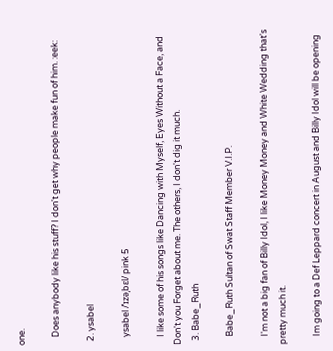one.

    Does anybody like his stuff? I don't get why people make fun of him. :eek:

  2. ysabel

    ysabel /ˈɪzəˌbɛl/ pink 5

    I like some of his songs like Dancing with Myself, Eyes Without a Face, and Don't you Forget about me. The others, I don't dig it much.
  3. Babe_Ruth

    Babe_Ruth Sultan of Swat Staff Member V.I.P.

    I'm not a big fan of Billy Idol, I like Money Money and White Wedding that's pretty much it.

    Im going to a Def Leppard concert in August and Billy Idol will be opening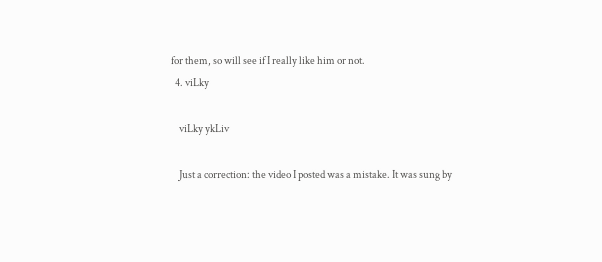for them, so will see if I really like him or not.
  4. viLky

    viLky ykLiv

    Just a correction: the video I posted was a mistake. It was sung by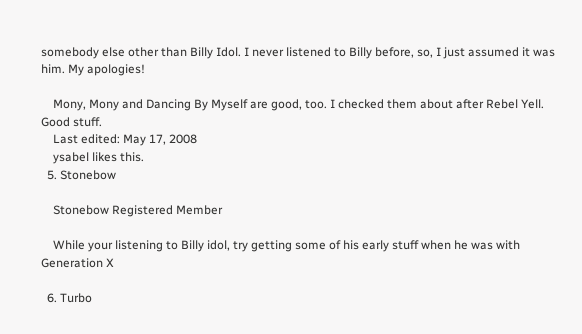somebody else other than Billy Idol. I never listened to Billy before, so, I just assumed it was him. My apologies!

    Mony, Mony and Dancing By Myself are good, too. I checked them about after Rebel Yell. Good stuff.
    Last edited: May 17, 2008
    ysabel likes this.
  5. Stonebow

    Stonebow Registered Member

    While your listening to Billy idol, try getting some of his early stuff when he was with Generation X

  6. Turbo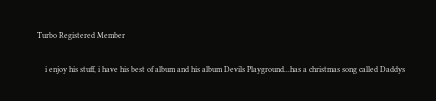Turbo Registered Member

    i enjoy his stuff, i have his best of album and his album Devils Playground...has a christmas song called Daddys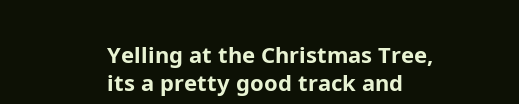Yelling at the Christmas Tree, its a pretty good track and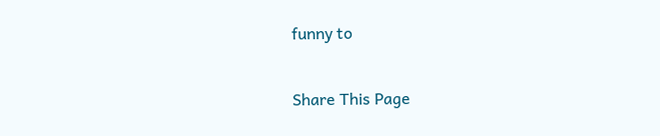funny to

Share This Page